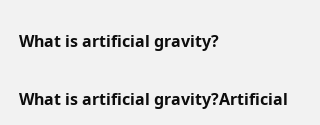What is artificial gravity?

What is artificial gravity?Artificial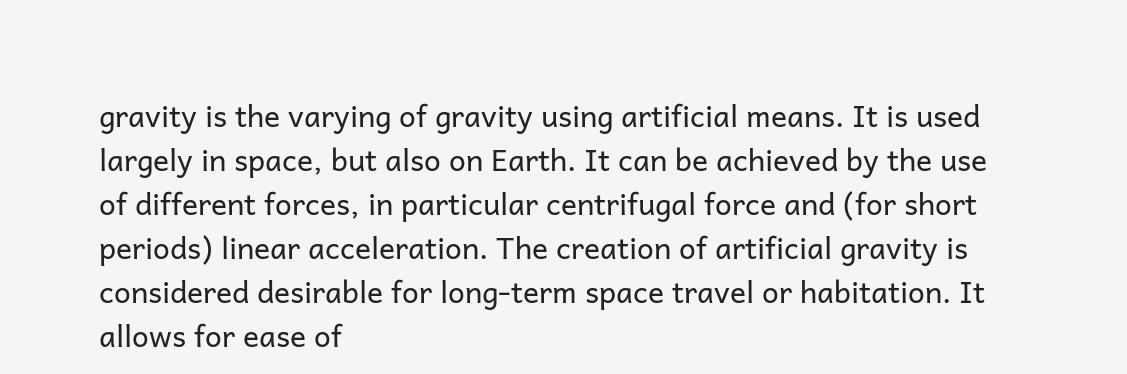gravity is the varying of gravity using artificial means. It is used largely in space, but also on Earth. It can be achieved by the use of different forces, in particular centrifugal force and (for short periods) linear acceleration. The creation of artificial gravity is considered desirable for long-term space travel or habitation. It allows for ease of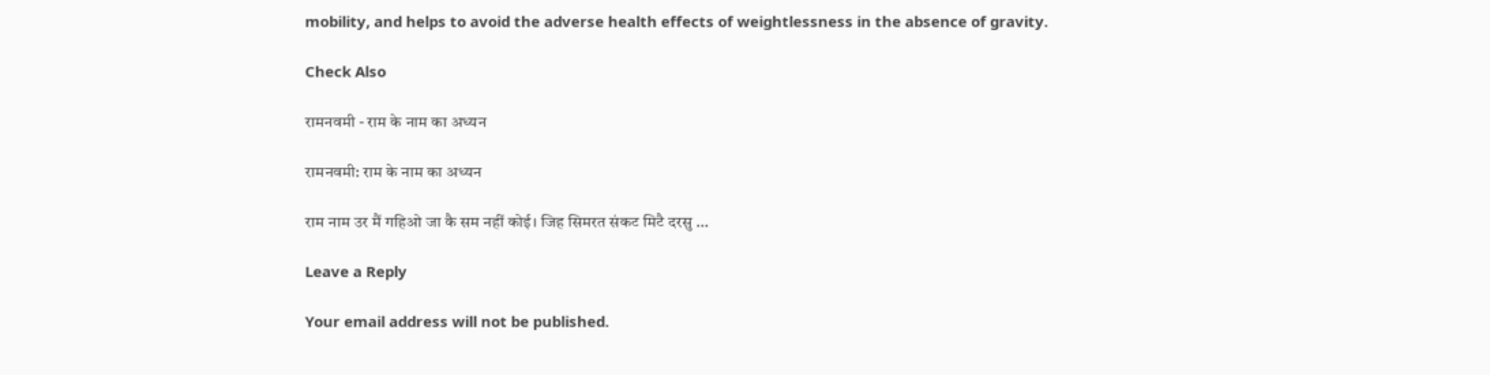mobility, and helps to avoid the adverse health effects of weightlessness in the absence of gravity.

Check Also

रामनवमी - राम के नाम का अध्यन

रामनवमी: राम के नाम का अध्यन

राम नाम उर मैं गहिओ जा कै सम नहीं कोई। जिह सिमरत संकट मिटै दरसु …

Leave a Reply

Your email address will not be published.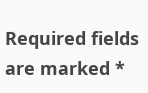Required fields are marked *